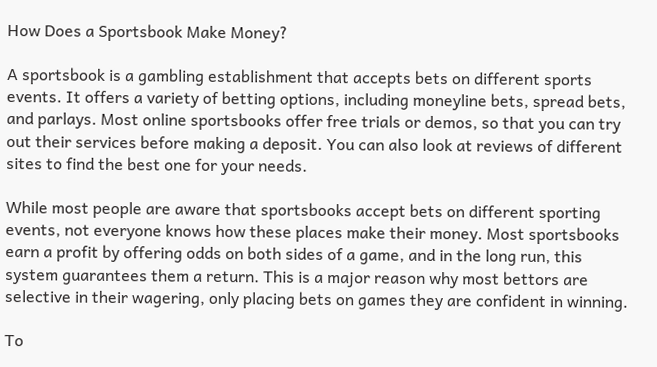How Does a Sportsbook Make Money?

A sportsbook is a gambling establishment that accepts bets on different sports events. It offers a variety of betting options, including moneyline bets, spread bets, and parlays. Most online sportsbooks offer free trials or demos, so that you can try out their services before making a deposit. You can also look at reviews of different sites to find the best one for your needs.

While most people are aware that sportsbooks accept bets on different sporting events, not everyone knows how these places make their money. Most sportsbooks earn a profit by offering odds on both sides of a game, and in the long run, this system guarantees them a return. This is a major reason why most bettors are selective in their wagering, only placing bets on games they are confident in winning.

To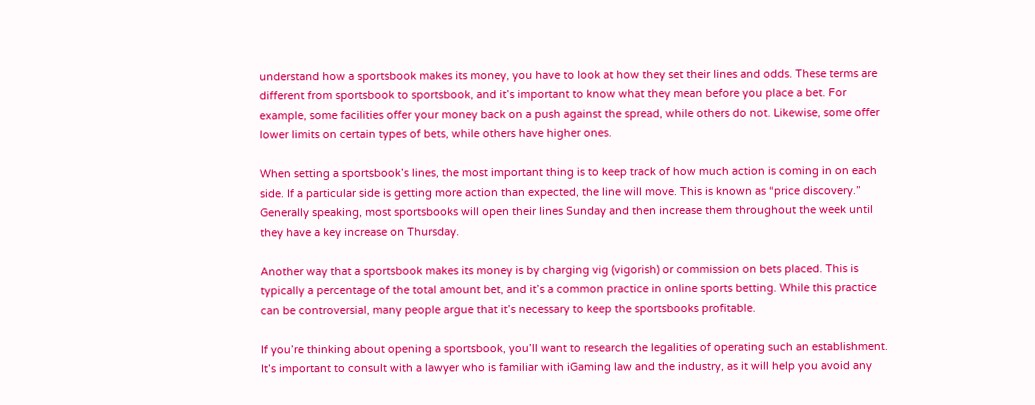understand how a sportsbook makes its money, you have to look at how they set their lines and odds. These terms are different from sportsbook to sportsbook, and it’s important to know what they mean before you place a bet. For example, some facilities offer your money back on a push against the spread, while others do not. Likewise, some offer lower limits on certain types of bets, while others have higher ones.

When setting a sportsbook’s lines, the most important thing is to keep track of how much action is coming in on each side. If a particular side is getting more action than expected, the line will move. This is known as “price discovery.” Generally speaking, most sportsbooks will open their lines Sunday and then increase them throughout the week until they have a key increase on Thursday.

Another way that a sportsbook makes its money is by charging vig (vigorish) or commission on bets placed. This is typically a percentage of the total amount bet, and it’s a common practice in online sports betting. While this practice can be controversial, many people argue that it’s necessary to keep the sportsbooks profitable.

If you’re thinking about opening a sportsbook, you’ll want to research the legalities of operating such an establishment. It’s important to consult with a lawyer who is familiar with iGaming law and the industry, as it will help you avoid any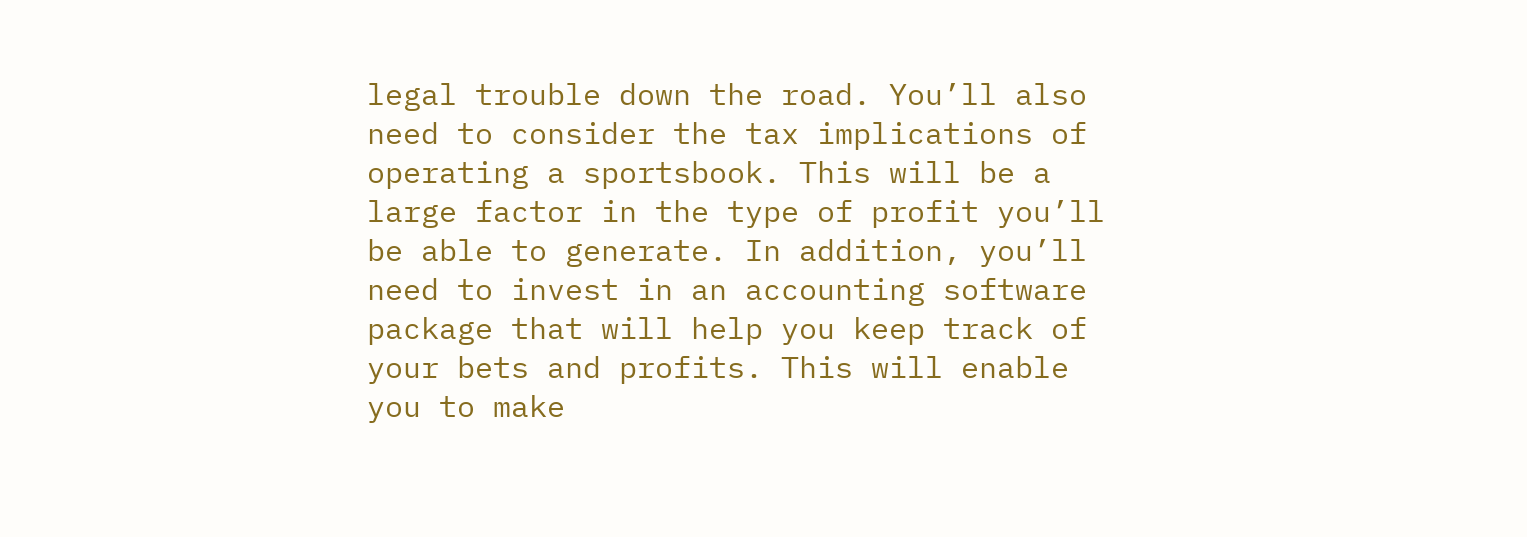legal trouble down the road. You’ll also need to consider the tax implications of operating a sportsbook. This will be a large factor in the type of profit you’ll be able to generate. In addition, you’ll need to invest in an accounting software package that will help you keep track of your bets and profits. This will enable you to make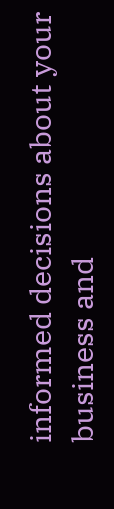informed decisions about your business and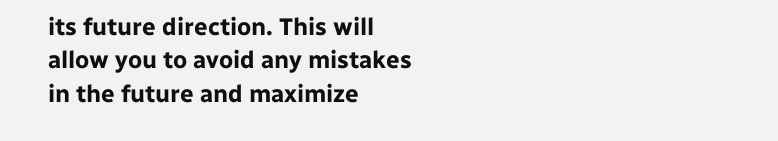its future direction. This will allow you to avoid any mistakes in the future and maximize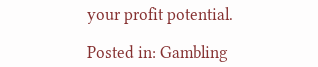your profit potential.

Posted in: Gambling